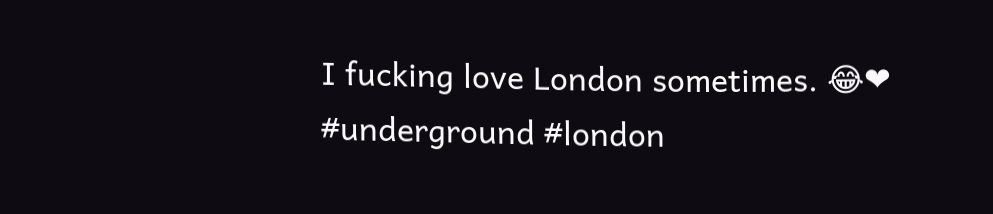I fucking love London sometimes. 😂❤ #underground #london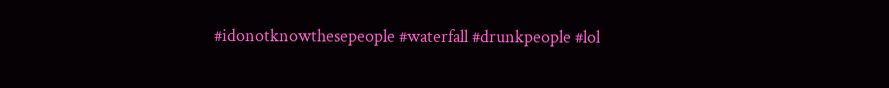#idonotknowthesepeople #waterfall #drunkpeople #lol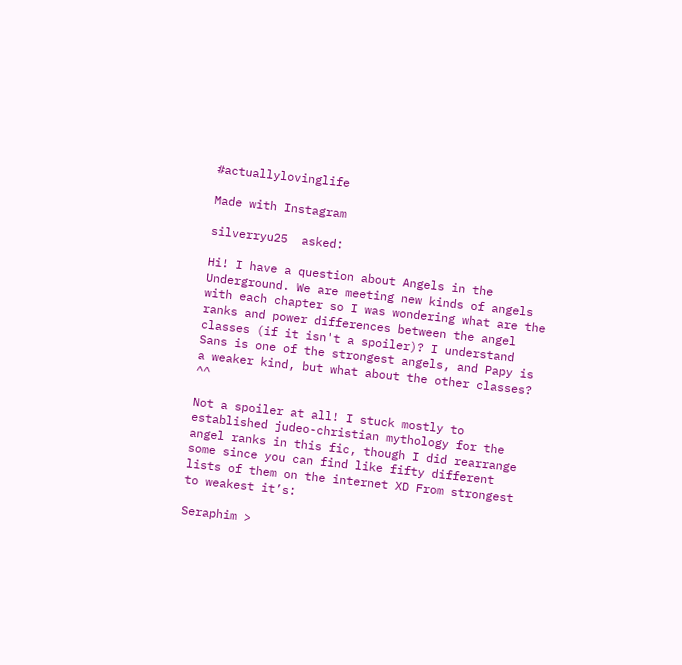#actuallylovinglife

Made with Instagram

silverryu25  asked:

Hi! I have a question about Angels in the Underground. We are meeting new kinds of angels with each chapter so I was wondering what are the ranks and power differences between the angel classes (if it isn't a spoiler)? I understand Sans is one of the strongest angels, and Papy is a weaker kind, but what about the other classes? ^^

Not a spoiler at all! I stuck mostly to established judeo-christian mythology for the angel ranks in this fic, though I did rearrange some since you can find like fifty different lists of them on the internet XD From strongest to weakest it’s:

Seraphim >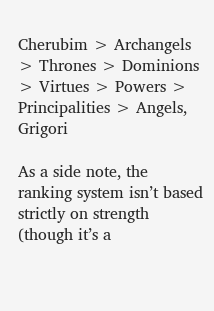Cherubim > Archangels > Thrones > Dominions > Virtues > Powers > Principalities > Angels, Grigori

As a side note, the ranking system isn’t based strictly on strength (though it’s a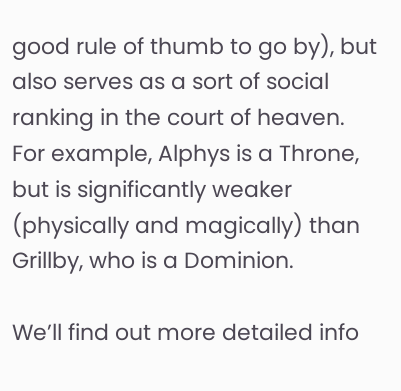good rule of thumb to go by), but also serves as a sort of social ranking in the court of heaven. For example, Alphys is a Throne, but is significantly weaker (physically and magically) than Grillby, who is a Dominion.

We’ll find out more detailed info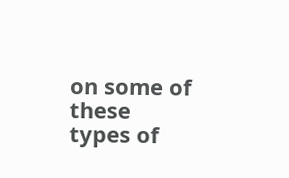on some of these types of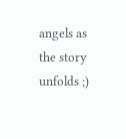angels as the story unfolds ;)